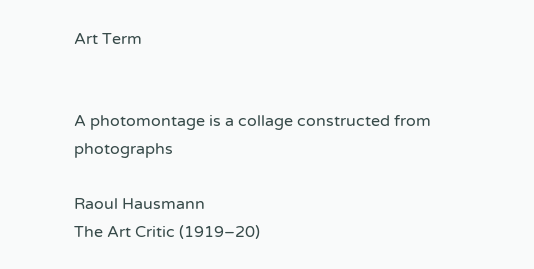Art Term


A photomontage is a collage constructed from photographs

Raoul Hausmann
The Art Critic (1919–20)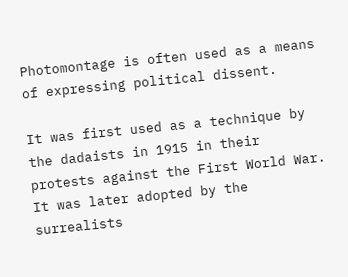Photomontage is often used as a means of expressing political dissent.

It was first used as a technique by the dadaists in 1915 in their protests against the First World War. It was later adopted by the surrealists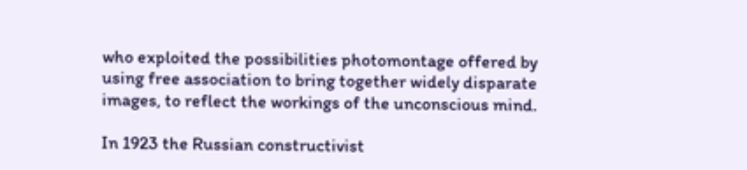who exploited the possibilities photomontage offered by using free association to bring together widely disparate images, to reflect the workings of the unconscious mind.

In 1923 the Russian constructivist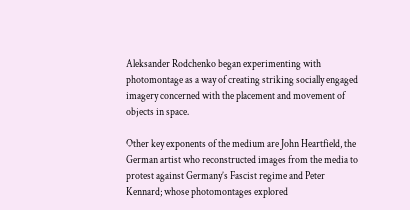Aleksander Rodchenko began experimenting with photomontage as a way of creating striking socially engaged imagery concerned with the placement and movement of objects in space.

Other key exponents of the medium are John Heartfield, the German artist who reconstructed images from the media to protest against Germany’s Fascist regime and Peter Kennard; whose photomontages explored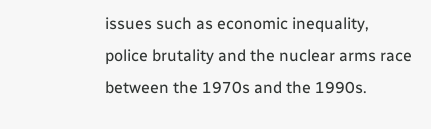issues such as economic inequality, police brutality and the nuclear arms race between the 1970s and the 1990s.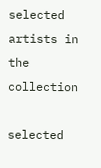selected artists in the collection

selected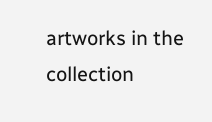artworks in the collection